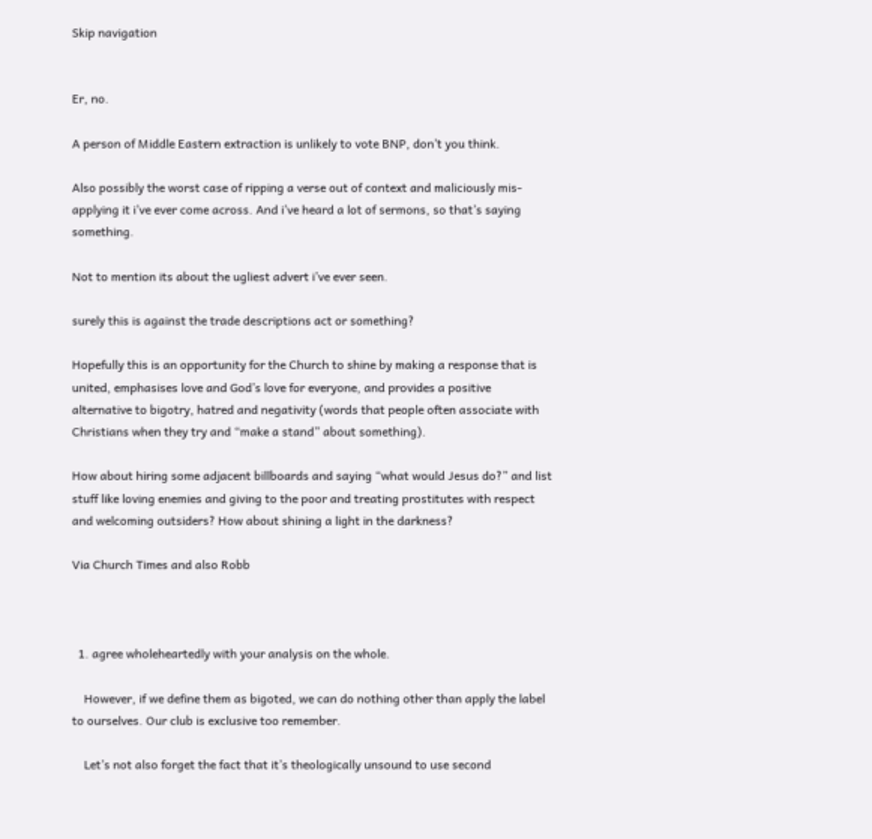Skip navigation


Er, no.

A person of Middle Eastern extraction is unlikely to vote BNP, don’t you think.

Also possibly the worst case of ripping a verse out of context and maliciously mis-applying it i’ve ever come across. And i’ve heard a lot of sermons, so that’s saying something.

Not to mention its about the ugliest advert i’ve ever seen.

surely this is against the trade descriptions act or something?

Hopefully this is an opportunity for the Church to shine by making a response that is united, emphasises love and God’s love for everyone, and provides a positive alternative to bigotry, hatred and negativity (words that people often associate with Christians when they try and “make a stand” about something).

How about hiring some adjacent billboards and saying “what would Jesus do?” and list stuff like loving enemies and giving to the poor and treating prostitutes with respect and welcoming outsiders? How about shining a light in the darkness?

Via Church Times and also Robb



  1. agree wholeheartedly with your analysis on the whole.

    However, if we define them as bigoted, we can do nothing other than apply the label to ourselves. Our club is exclusive too remember.

    Let’s not also forget the fact that it’s theologically unsound to use second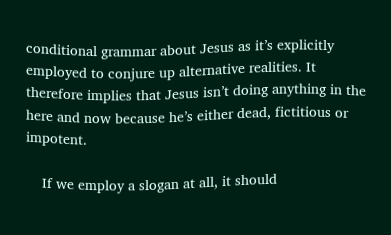conditional grammar about Jesus as it’s explicitly employed to conjure up alternative realities. It therefore implies that Jesus isn’t doing anything in the here and now because he’s either dead, fictitious or impotent.

    If we employ a slogan at all, it should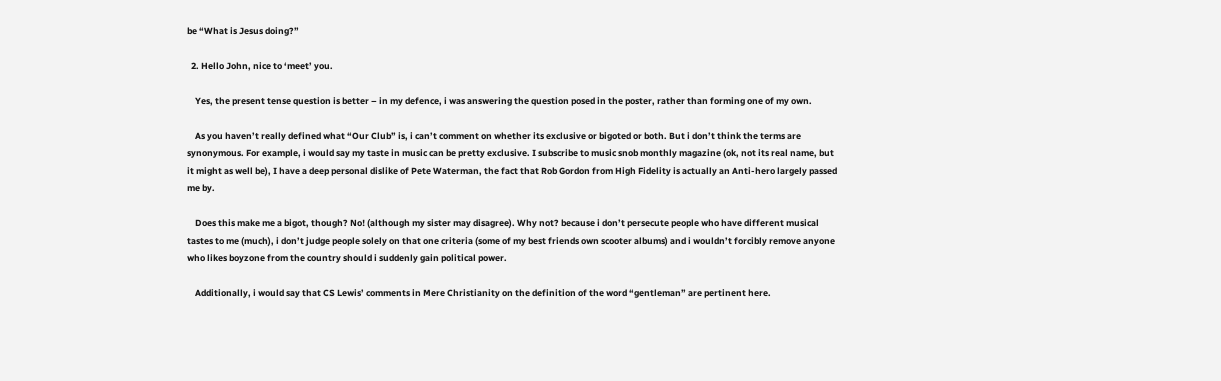be “What is Jesus doing?”

  2. Hello John, nice to ‘meet’ you.

    Yes, the present tense question is better – in my defence, i was answering the question posed in the poster, rather than forming one of my own.

    As you haven’t really defined what “Our Club” is, i can’t comment on whether its exclusive or bigoted or both. But i don’t think the terms are synonymous. For example, i would say my taste in music can be pretty exclusive. I subscribe to music snob monthly magazine (ok, not its real name, but it might as well be), I have a deep personal dislike of Pete Waterman, the fact that Rob Gordon from High Fidelity is actually an Anti-hero largely passed me by.

    Does this make me a bigot, though? No! (although my sister may disagree). Why not? because i don’t persecute people who have different musical tastes to me (much), i don’t judge people solely on that one criteria (some of my best friends own scooter albums) and i wouldn’t forcibly remove anyone who likes boyzone from the country should i suddenly gain political power.

    Additionally, i would say that CS Lewis’ comments in Mere Christianity on the definition of the word “gentleman” are pertinent here.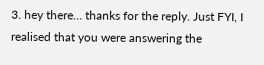3. hey there… thanks for the reply. Just FYI, I realised that you were answering the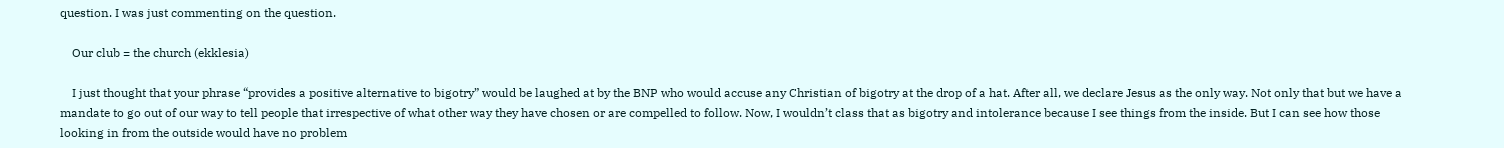question. I was just commenting on the question.

    Our club = the church (ekklesia)

    I just thought that your phrase “provides a positive alternative to bigotry” would be laughed at by the BNP who would accuse any Christian of bigotry at the drop of a hat. After all, we declare Jesus as the only way. Not only that but we have a mandate to go out of our way to tell people that irrespective of what other way they have chosen or are compelled to follow. Now, I wouldn’t class that as bigotry and intolerance because I see things from the inside. But I can see how those looking in from the outside would have no problem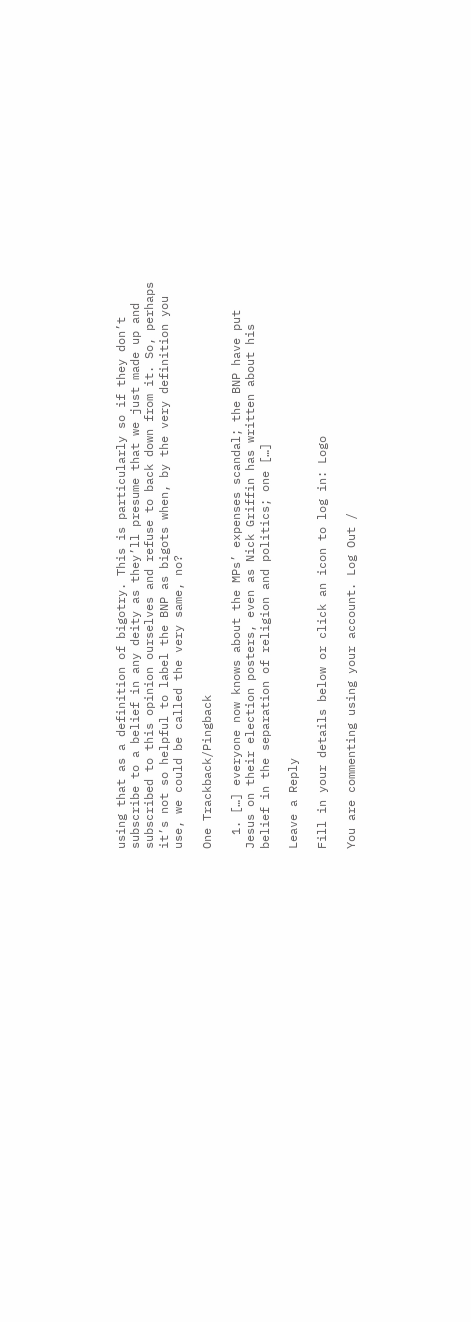using that as a definition of bigotry. This is particularly so if they don’t subscribe to a belief in any deity as they’ll presume that we just made up and subscribed to this opinion ourselves and refuse to back down from it. So, perhaps it’s not so helpful to label the BNP as bigots when, by the very definition you use, we could be called the very same, no?

One Trackback/Pingback

  1. […] everyone now knows about the MPs’ expenses scandal; the BNP have put Jesus on their election posters, even as Nick Griffin has written about his belief in the separation of religion and politics; one […]

Leave a Reply

Fill in your details below or click an icon to log in: Logo

You are commenting using your account. Log Out /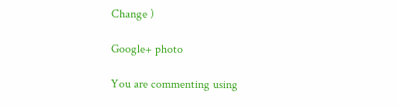Change )

Google+ photo

You are commenting using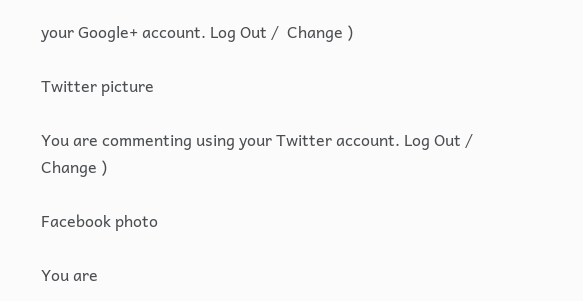your Google+ account. Log Out /  Change )

Twitter picture

You are commenting using your Twitter account. Log Out /  Change )

Facebook photo

You are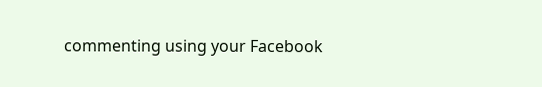commenting using your Facebook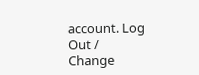account. Log Out /  Change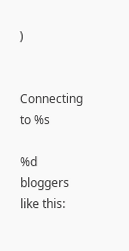)


Connecting to %s

%d bloggers like this: